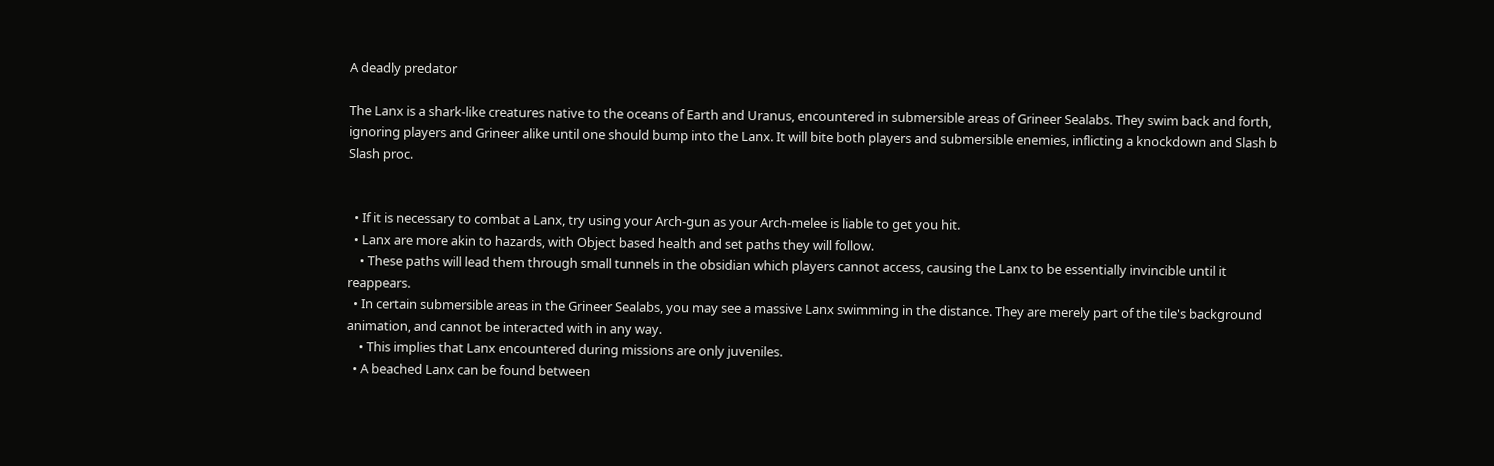A deadly predator

The Lanx is a shark-like creatures native to the oceans of Earth and Uranus, encountered in submersible areas of Grineer Sealabs. They swim back and forth, ignoring players and Grineer alike until one should bump into the Lanx. It will bite both players and submersible enemies, inflicting a knockdown and Slash b Slash proc.


  • If it is necessary to combat a Lanx, try using your Arch-gun as your Arch-melee is liable to get you hit.
  • Lanx are more akin to hazards, with Object based health and set paths they will follow.
    • These paths will lead them through small tunnels in the obsidian which players cannot access, causing the Lanx to be essentially invincible until it reappears.
  • In certain submersible areas in the Grineer Sealabs, you may see a massive Lanx swimming in the distance. They are merely part of the tile's background animation, and cannot be interacted with in any way.
    • This implies that Lanx encountered during missions are only juveniles.
  • A beached Lanx can be found between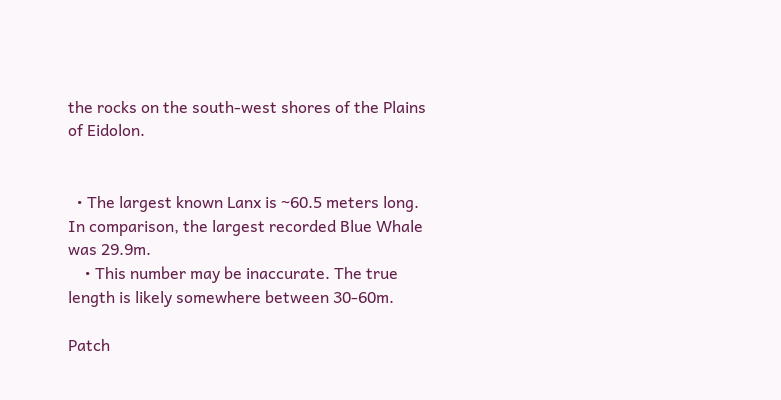the rocks on the south-west shores of the Plains of Eidolon.


  • The largest known Lanx is ~60.5 meters long. In comparison, the largest recorded Blue Whale was 29.9m.
    • This number may be inaccurate. The true length is likely somewhere between 30-60m.

Patch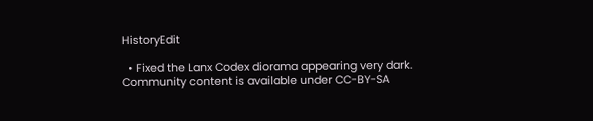HistoryEdit

  • Fixed the Lanx Codex diorama appearing very dark.
Community content is available under CC-BY-SA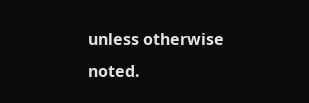unless otherwise noted.